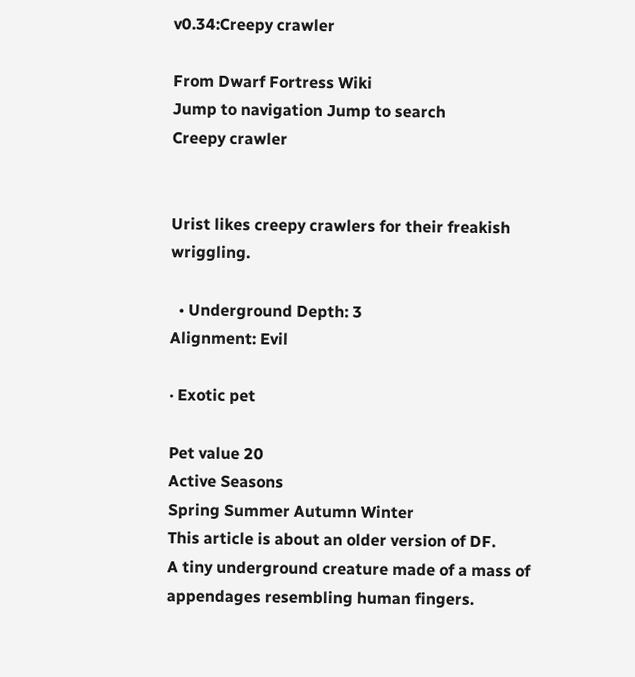v0.34:Creepy crawler

From Dwarf Fortress Wiki
Jump to navigation Jump to search
Creepy crawler


Urist likes creepy crawlers for their freakish wriggling.

  • Underground Depth: 3
Alignment: Evil

· Exotic pet

Pet value 20
Active Seasons
Spring Summer Autumn Winter
This article is about an older version of DF.
A tiny underground creature made of a mass of appendages resembling human fingers.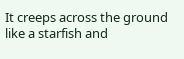It creeps across the ground like a starfish and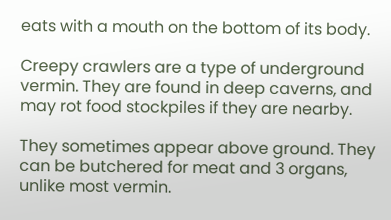eats with a mouth on the bottom of its body.

Creepy crawlers are a type of underground vermin. They are found in deep caverns, and may rot food stockpiles if they are nearby.

They sometimes appear above ground. They can be butchered for meat and 3 organs, unlike most vermin.